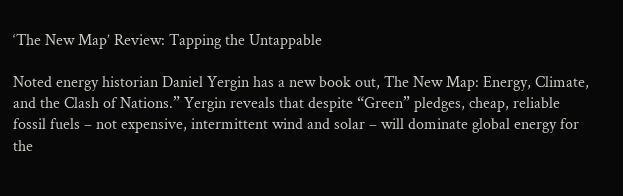‘The New Map’ Review: Tapping the Untappable

Noted energy historian Daniel Yergin has a new book out, The New Map: Energy, Climate, and the Clash of Nations.” Yergin reveals that despite “Green” pledges, cheap, reliable fossil fuels – not expensive, intermittent wind and solar – will dominate global energy for the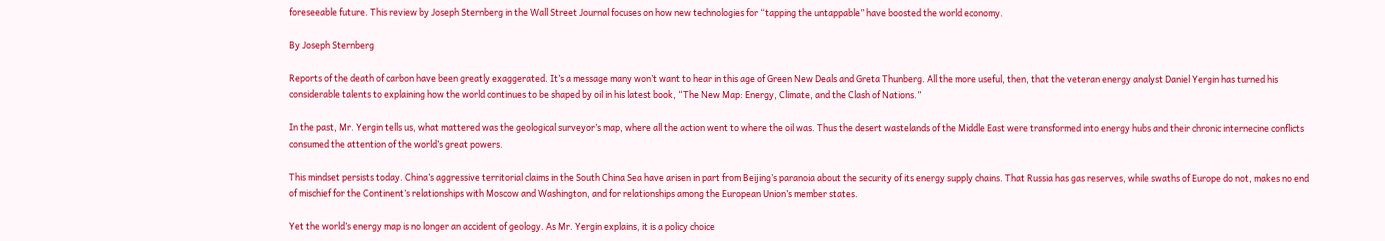foreseeable future. This review by Joseph Sternberg in the Wall Street Journal focuses on how new technologies for “tapping the untappable” have boosted the world economy.

By Joseph Sternberg

Reports of the death of carbon have been greatly exaggerated. It’s a message many won’t want to hear in this age of Green New Deals and Greta Thunberg. All the more useful, then, that the veteran energy analyst Daniel Yergin has turned his considerable talents to explaining how the world continues to be shaped by oil in his latest book, “The New Map: Energy, Climate, and the Clash of Nations.”

In the past, Mr. Yergin tells us, what mattered was the geological surveyor’s map, where all the action went to where the oil was. Thus the desert wastelands of the Middle East were transformed into energy hubs and their chronic internecine conflicts consumed the attention of the world’s great powers.

This mindset persists today. China’s aggressive territorial claims in the South China Sea have arisen in part from Beijing’s paranoia about the security of its energy supply chains. That Russia has gas reserves, while swaths of Europe do not, makes no end of mischief for the Continent’s relationships with Moscow and Washington, and for relationships among the European Union’s member states.

Yet the world’s energy map is no longer an accident of geology. As Mr. Yergin explains, it is a policy choice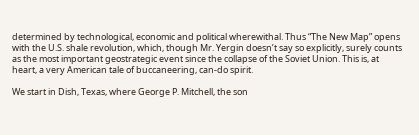determined by technological, economic and political wherewithal. Thus “The New Map” opens with the U.S. shale revolution, which, though Mr. Yergin doesn’t say so explicitly, surely counts as the most important geostrategic event since the collapse of the Soviet Union. This is, at heart, a very American tale of buccaneering, can-do spirit.

We start in Dish, Texas, where George P. Mitchell, the son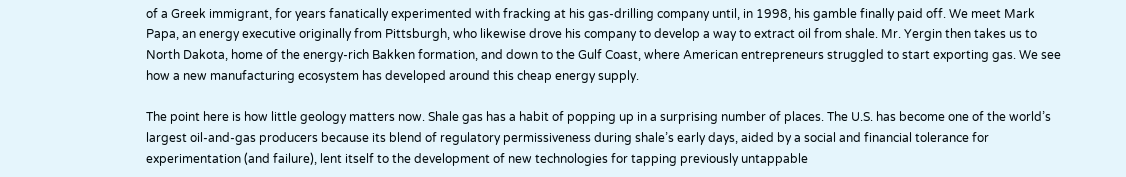of a Greek immigrant, for years fanatically experimented with fracking at his gas-drilling company until, in 1998, his gamble finally paid off. We meet Mark Papa, an energy executive originally from Pittsburgh, who likewise drove his company to develop a way to extract oil from shale. Mr. Yergin then takes us to North Dakota, home of the energy-rich Bakken formation, and down to the Gulf Coast, where American entrepreneurs struggled to start exporting gas. We see how a new manufacturing ecosystem has developed around this cheap energy supply.

The point here is how little geology matters now. Shale gas has a habit of popping up in a surprising number of places. The U.S. has become one of the world’s largest oil-and-gas producers because its blend of regulatory permissiveness during shale’s early days, aided by a social and financial tolerance for experimentation (and failure), lent itself to the development of new technologies for tapping previously untappable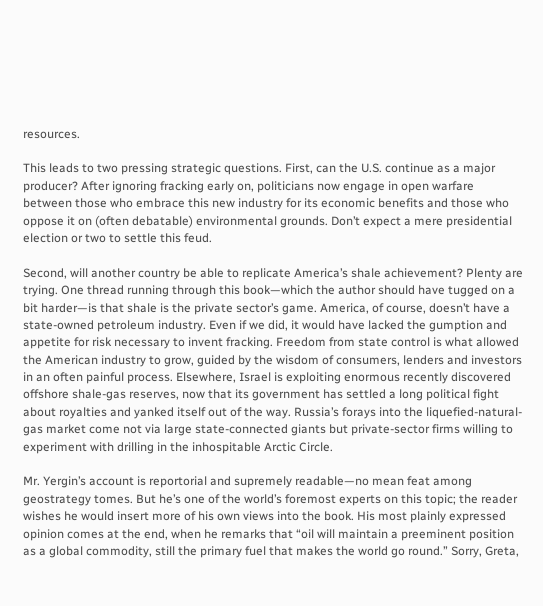resources.

This leads to two pressing strategic questions. First, can the U.S. continue as a major producer? After ignoring fracking early on, politicians now engage in open warfare between those who embrace this new industry for its economic benefits and those who oppose it on (often debatable) environmental grounds. Don’t expect a mere presidential election or two to settle this feud.

Second, will another country be able to replicate America’s shale achievement? Plenty are trying. One thread running through this book—which the author should have tugged on a bit harder—is that shale is the private sector’s game. America, of course, doesn’t have a state-owned petroleum industry. Even if we did, it would have lacked the gumption and appetite for risk necessary to invent fracking. Freedom from state control is what allowed the American industry to grow, guided by the wisdom of consumers, lenders and investors in an often painful process. Elsewhere, Israel is exploiting enormous recently discovered offshore shale-gas reserves, now that its government has settled a long political fight about royalties and yanked itself out of the way. Russia’s forays into the liquefied-natural-gas market come not via large state-connected giants but private-sector firms willing to experiment with drilling in the inhospitable Arctic Circle.

Mr. Yergin’s account is reportorial and supremely readable—no mean feat among geostrategy tomes. But he’s one of the world’s foremost experts on this topic; the reader wishes he would insert more of his own views into the book. His most plainly expressed opinion comes at the end, when he remarks that “oil will maintain a preeminent position as a global commodity, still the primary fuel that makes the world go round.” Sorry, Greta,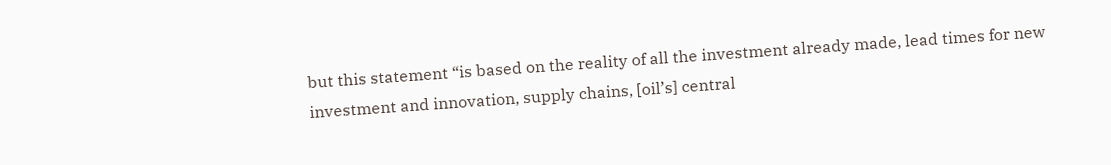but this statement “is based on the reality of all the investment already made, lead times for new investment and innovation, supply chains, [oil’s] central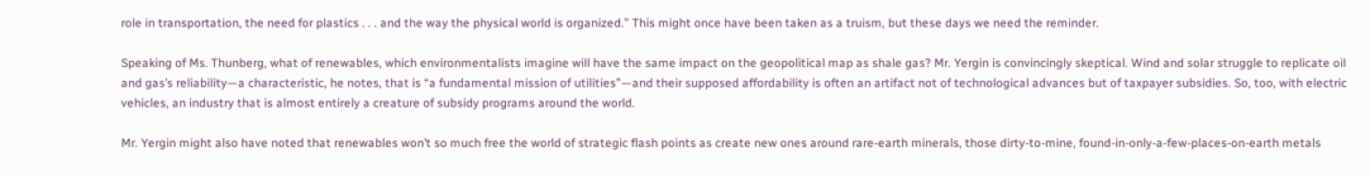role in transportation, the need for plastics . . . and the way the physical world is organized.” This might once have been taken as a truism, but these days we need the reminder.

Speaking of Ms. Thunberg, what of renewables, which environmentalists imagine will have the same impact on the geopolitical map as shale gas? Mr. Yergin is convincingly skeptical. Wind and solar struggle to replicate oil and gas’s reliability—a characteristic, he notes, that is “a fundamental mission of utilities”—and their supposed affordability is often an artifact not of technological advances but of taxpayer subsidies. So, too, with electric vehicles, an industry that is almost entirely a creature of subsidy programs around the world.

Mr. Yergin might also have noted that renewables won’t so much free the world of strategic flash points as create new ones around rare-earth minerals, those dirty-to-mine, found-in-only-a-few-places-on-earth metals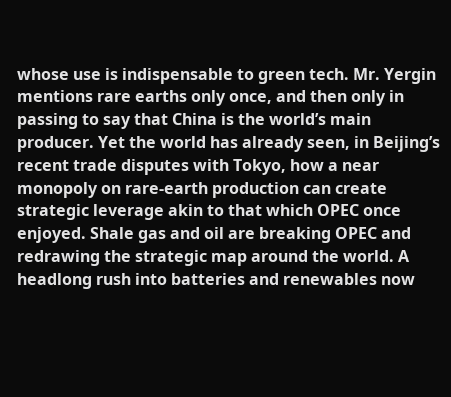whose use is indispensable to green tech. Mr. Yergin mentions rare earths only once, and then only in passing to say that China is the world’s main producer. Yet the world has already seen, in Beijing’s recent trade disputes with Tokyo, how a near monopoly on rare-earth production can create strategic leverage akin to that which OPEC once enjoyed. Shale gas and oil are breaking OPEC and redrawing the strategic map around the world. A headlong rush into batteries and renewables now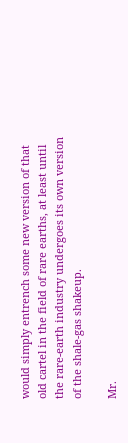would simply entrench some new version of that old cartel in the field of rare earths, at least until the rare-earth industry undergoes its own version of the shale-gas shakeup.

Mr.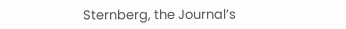Sternberg, the Journal’s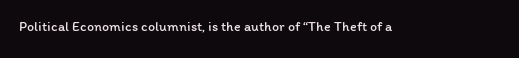Political Economics columnist, is the author of “The Theft of a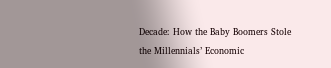Decade: How the Baby Boomers Stole the Millennials’ Economic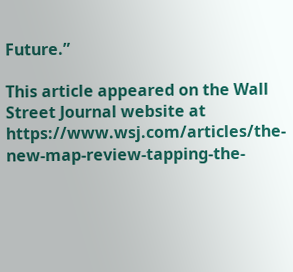Future.”

This article appeared on the Wall Street Journal website at https://www.wsj.com/articles/the-new-map-review-tapping-the-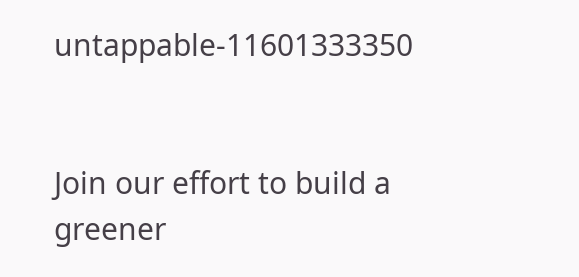untappable-11601333350


Join our effort to build a greener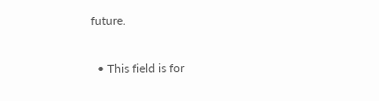future.

  • This field is for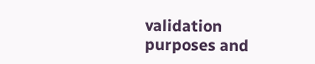validation purposes and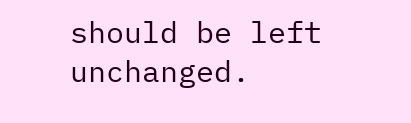should be left unchanged.